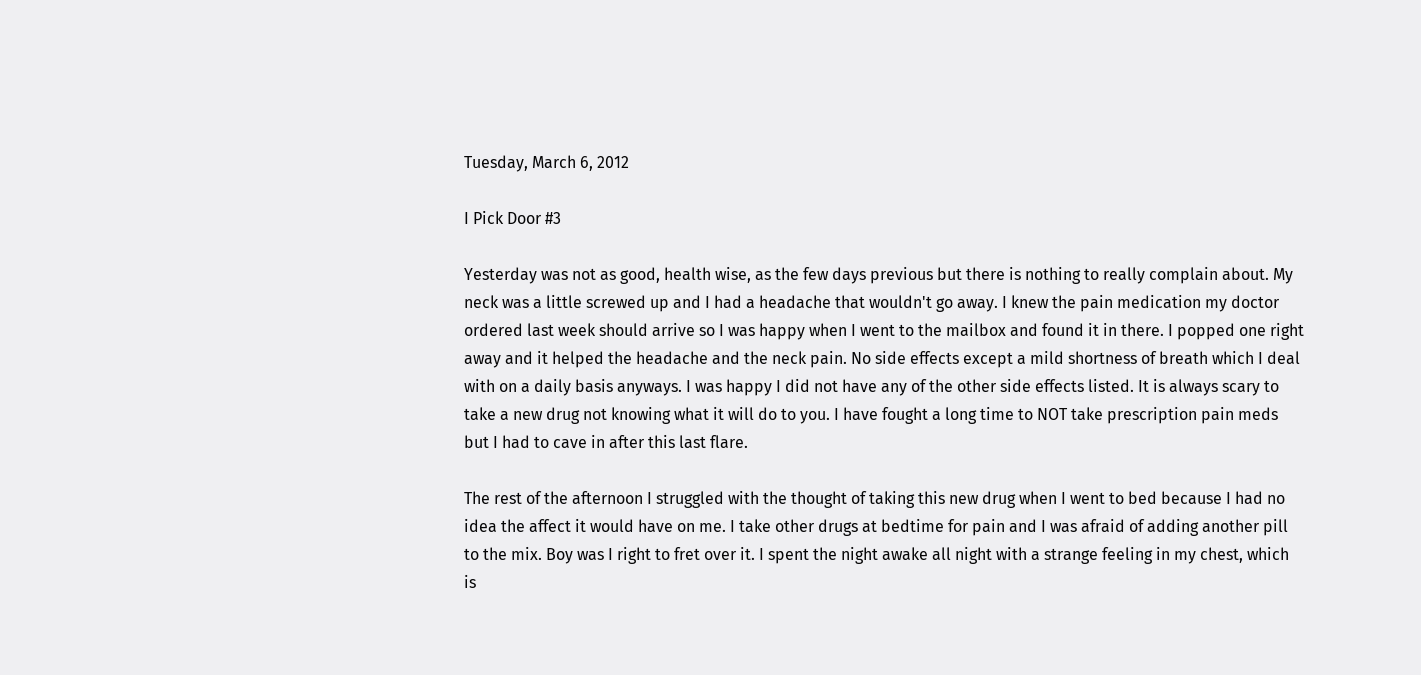Tuesday, March 6, 2012

I Pick Door #3

Yesterday was not as good, health wise, as the few days previous but there is nothing to really complain about. My neck was a little screwed up and I had a headache that wouldn't go away. I knew the pain medication my doctor ordered last week should arrive so I was happy when I went to the mailbox and found it in there. I popped one right away and it helped the headache and the neck pain. No side effects except a mild shortness of breath which I deal with on a daily basis anyways. I was happy I did not have any of the other side effects listed. It is always scary to take a new drug not knowing what it will do to you. I have fought a long time to NOT take prescription pain meds but I had to cave in after this last flare.

The rest of the afternoon I struggled with the thought of taking this new drug when I went to bed because I had no idea the affect it would have on me. I take other drugs at bedtime for pain and I was afraid of adding another pill to the mix. Boy was I right to fret over it. I spent the night awake all night with a strange feeling in my chest, which is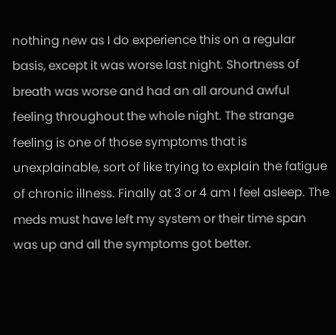nothing new as I do experience this on a regular basis, except it was worse last night. Shortness of breath was worse and had an all around awful feeling throughout the whole night. The strange feeling is one of those symptoms that is unexplainable, sort of like trying to explain the fatigue of chronic illness. Finally at 3 or 4 am I feel asleep. The meds must have left my system or their time span was up and all the symptoms got better.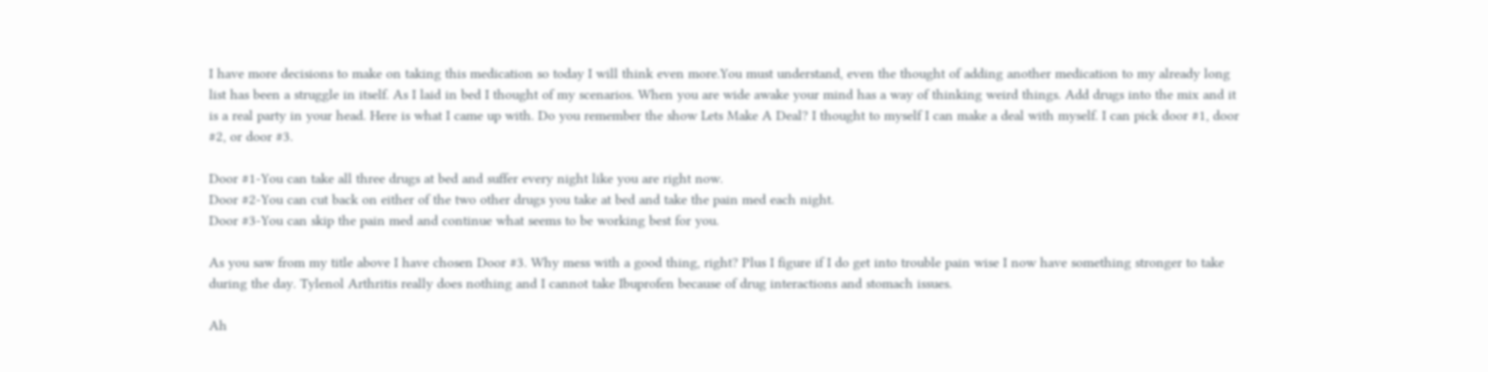I have more decisions to make on taking this medication so today I will think even more.You must understand, even the thought of adding another medication to my already long list has been a struggle in itself. As I laid in bed I thought of my scenarios. When you are wide awake your mind has a way of thinking weird things. Add drugs into the mix and it is a real party in your head. Here is what I came up with. Do you remember the show Lets Make A Deal? I thought to myself I can make a deal with myself. I can pick door #1, door #2, or door #3.

Door #1-You can take all three drugs at bed and suffer every night like you are right now.
Door #2-You can cut back on either of the two other drugs you take at bed and take the pain med each night.
Door #3-You can skip the pain med and continue what seems to be working best for you.

As you saw from my title above I have chosen Door #3. Why mess with a good thing, right? Plus I figure if I do get into trouble pain wise I now have something stronger to take during the day. Tylenol Arthritis really does nothing and I cannot take Ibuprofen because of drug interactions and stomach issues.

Ah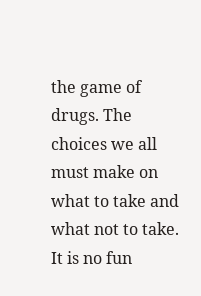the game of drugs. The choices we all must make on what to take and what not to take. It is no fun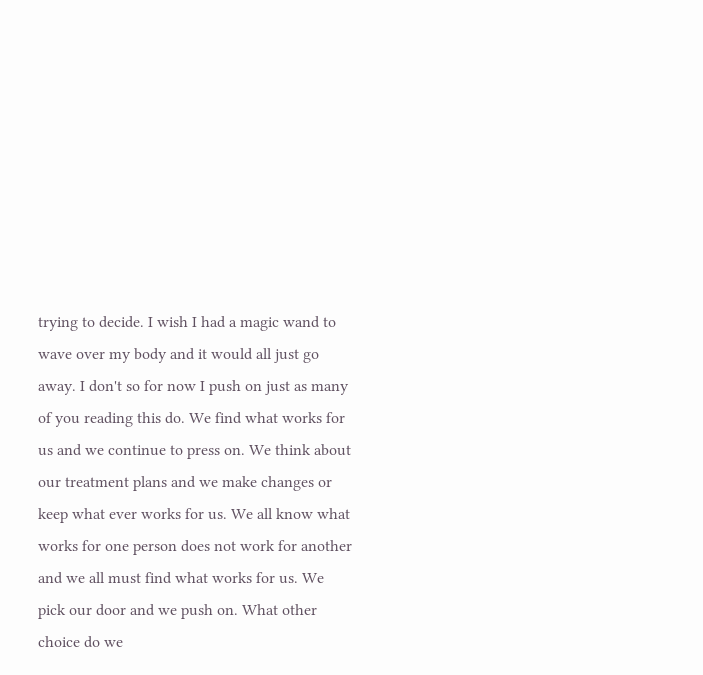trying to decide. I wish I had a magic wand to wave over my body and it would all just go away. I don't so for now I push on just as many of you reading this do. We find what works for us and we continue to press on. We think about our treatment plans and we make changes or keep what ever works for us. We all know what works for one person does not work for another and we all must find what works for us. We pick our door and we push on. What other choice do we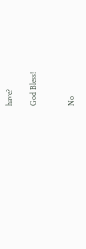have?

God Bless!


No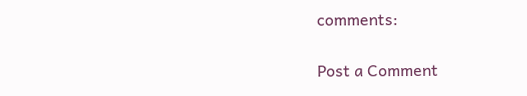comments:

Post a Comment